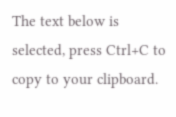The text below is selected, press Ctrl+C to copy to your clipboard.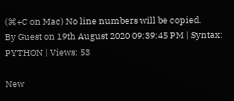(⌘+C on Mac) No line numbers will be copied.
By Guest on 19th August 2020 09:39:45 PM | Syntax: PYTHON | Views: 53

New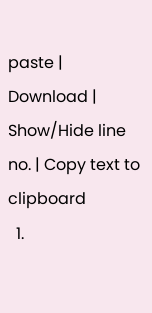paste | Download | Show/Hide line no. | Copy text to clipboard
  1.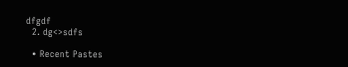dfgdf
  2. dg<>sdfs

  • Recent Pastes